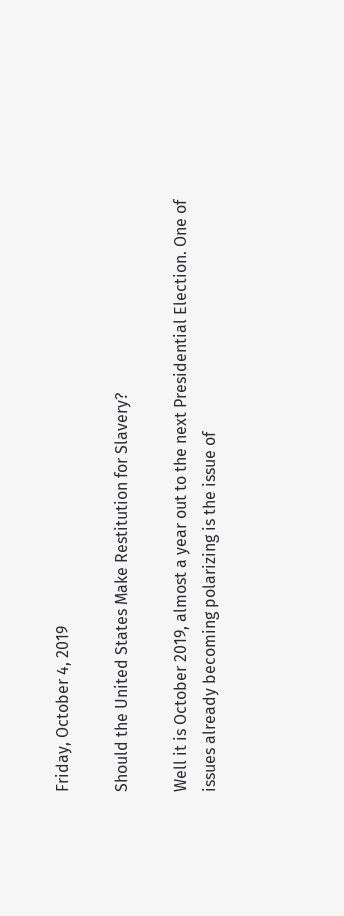Friday, October 4, 2019

Should the United States Make Restitution for Slavery?

Well it is October 2019, almost a year out to the next Presidential Election. One of issues already becoming polarizing is the issue of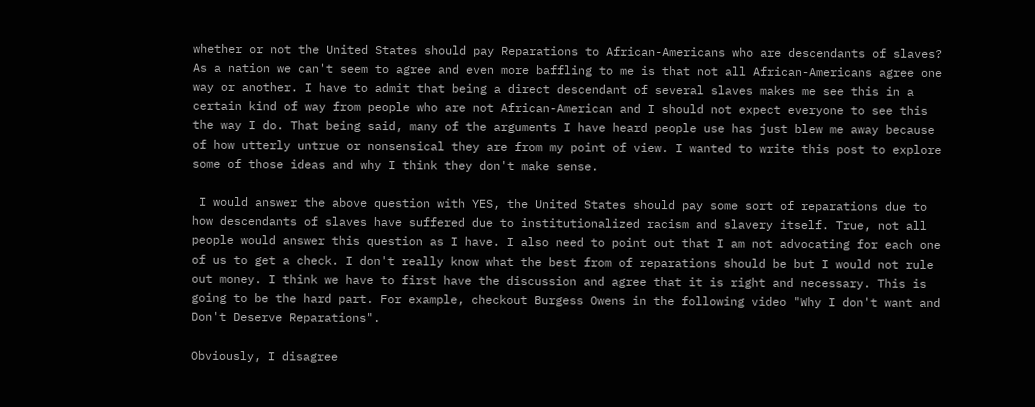whether or not the United States should pay Reparations to African-Americans who are descendants of slaves? As a nation we can't seem to agree and even more baffling to me is that not all African-Americans agree one way or another. I have to admit that being a direct descendant of several slaves makes me see this in a certain kind of way from people who are not African-American and I should not expect everyone to see this the way I do. That being said, many of the arguments I have heard people use has just blew me away because of how utterly untrue or nonsensical they are from my point of view. I wanted to write this post to explore some of those ideas and why I think they don't make sense.

 I would answer the above question with YES, the United States should pay some sort of reparations due to how descendants of slaves have suffered due to institutionalized racism and slavery itself. True, not all people would answer this question as I have. I also need to point out that I am not advocating for each one of us to get a check. I don't really know what the best from of reparations should be but I would not rule out money. I think we have to first have the discussion and agree that it is right and necessary. This is going to be the hard part. For example, checkout Burgess Owens in the following video "Why I don't want and Don't Deserve Reparations".

Obviously, I disagree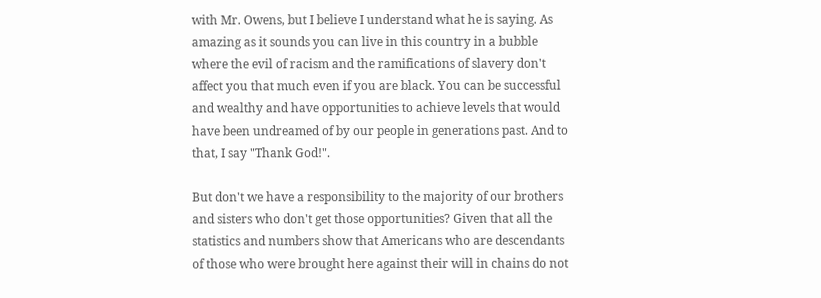with Mr. Owens, but I believe I understand what he is saying. As amazing as it sounds you can live in this country in a bubble where the evil of racism and the ramifications of slavery don't affect you that much even if you are black. You can be successful and wealthy and have opportunities to achieve levels that would have been undreamed of by our people in generations past. And to that, I say "Thank God!".

But don't we have a responsibility to the majority of our brothers and sisters who don't get those opportunities? Given that all the statistics and numbers show that Americans who are descendants of those who were brought here against their will in chains do not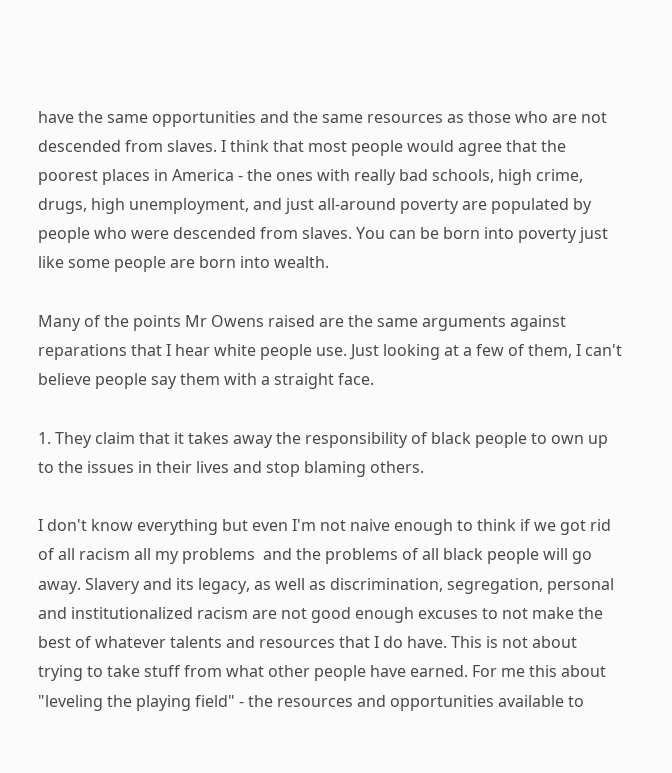have the same opportunities and the same resources as those who are not descended from slaves. I think that most people would agree that the poorest places in America - the ones with really bad schools, high crime, drugs, high unemployment, and just all-around poverty are populated by people who were descended from slaves. You can be born into poverty just like some people are born into wealth.

Many of the points Mr Owens raised are the same arguments against reparations that I hear white people use. Just looking at a few of them, I can't believe people say them with a straight face.

1. They claim that it takes away the responsibility of black people to own up to the issues in their lives and stop blaming others.

I don't know everything but even I'm not naive enough to think if we got rid of all racism all my problems  and the problems of all black people will go away. Slavery and its legacy, as well as discrimination, segregation, personal  and institutionalized racism are not good enough excuses to not make the best of whatever talents and resources that I do have. This is not about trying to take stuff from what other people have earned. For me this about "leveling the playing field" - the resources and opportunities available to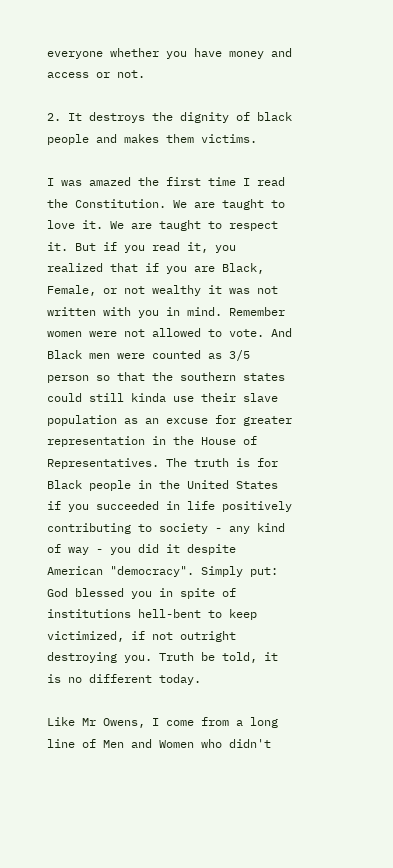everyone whether you have money and access or not.

2. It destroys the dignity of black people and makes them victims.

I was amazed the first time I read the Constitution. We are taught to love it. We are taught to respect it. But if you read it, you realized that if you are Black, Female, or not wealthy it was not written with you in mind. Remember women were not allowed to vote. And Black men were counted as 3/5 person so that the southern states could still kinda use their slave population as an excuse for greater representation in the House of Representatives. The truth is for Black people in the United States if you succeeded in life positively  contributing to society - any kind of way - you did it despite American "democracy". Simply put: God blessed you in spite of institutions hell-bent to keep victimized, if not outright destroying you. Truth be told, it is no different today.

Like Mr Owens, I come from a long line of Men and Women who didn't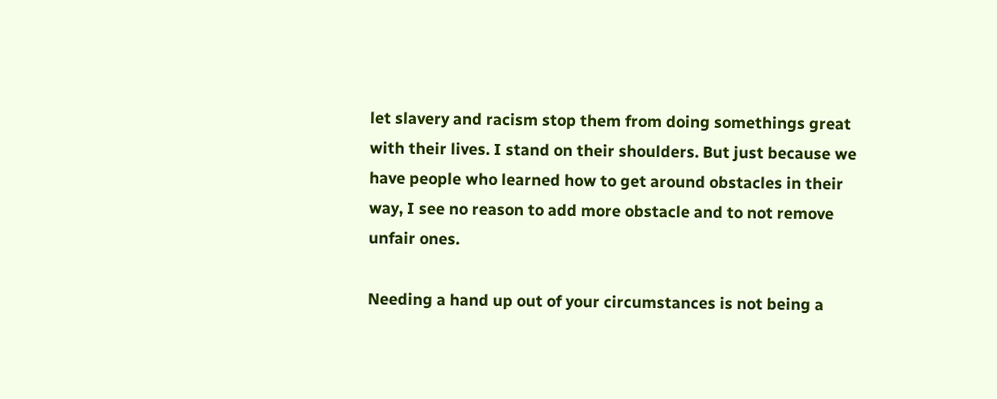let slavery and racism stop them from doing somethings great with their lives. I stand on their shoulders. But just because we have people who learned how to get around obstacles in their way, I see no reason to add more obstacle and to not remove unfair ones.

Needing a hand up out of your circumstances is not being a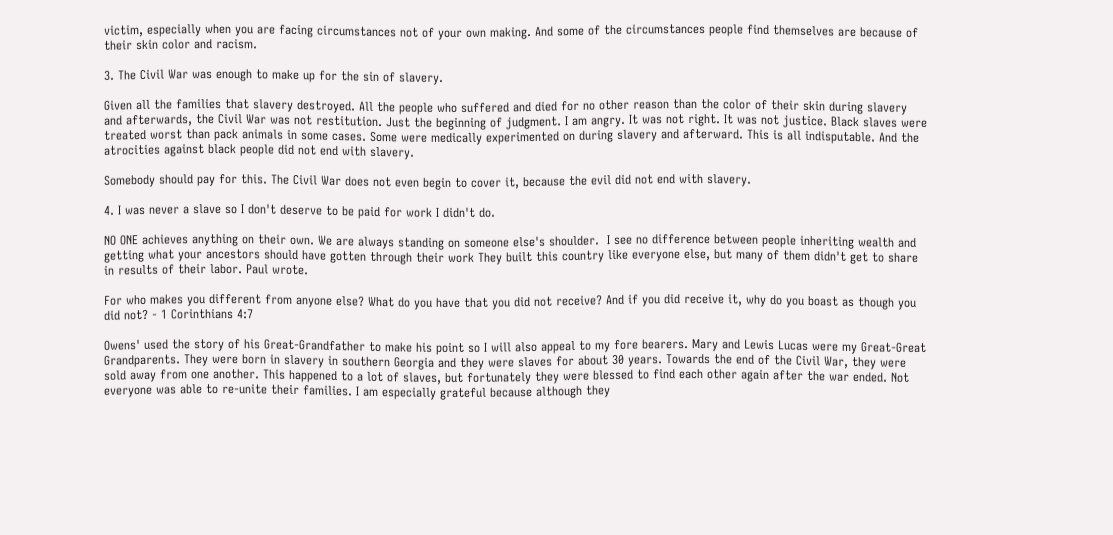victim, especially when you are facing circumstances not of your own making. And some of the circumstances people find themselves are because of their skin color and racism.

3. The Civil War was enough to make up for the sin of slavery.

Given all the families that slavery destroyed. All the people who suffered and died for no other reason than the color of their skin during slavery and afterwards, the Civil War was not restitution. Just the beginning of judgment. I am angry. It was not right. It was not justice. Black slaves were treated worst than pack animals in some cases. Some were medically experimented on during slavery and afterward. This is all indisputable. And the atrocities against black people did not end with slavery.

Somebody should pay for this. The Civil War does not even begin to cover it, because the evil did not end with slavery.

4. I was never a slave so I don't deserve to be paid for work I didn't do.

NO ONE achieves anything on their own. We are always standing on someone else's shoulder.  I see no difference between people inheriting wealth and getting what your ancestors should have gotten through their work They built this country like everyone else, but many of them didn't get to share in results of their labor. Paul wrote.

For who makes you different from anyone else? What do you have that you did not receive? And if you did receive it, why do you boast as though you did not? - 1 Corinthians 4:7

Owens' used the story of his Great-Grandfather to make his point so I will also appeal to my fore bearers. Mary and Lewis Lucas were my Great-Great Grandparents. They were born in slavery in southern Georgia and they were slaves for about 30 years. Towards the end of the Civil War, they were sold away from one another. This happened to a lot of slaves, but fortunately they were blessed to find each other again after the war ended. Not everyone was able to re-unite their families. I am especially grateful because although they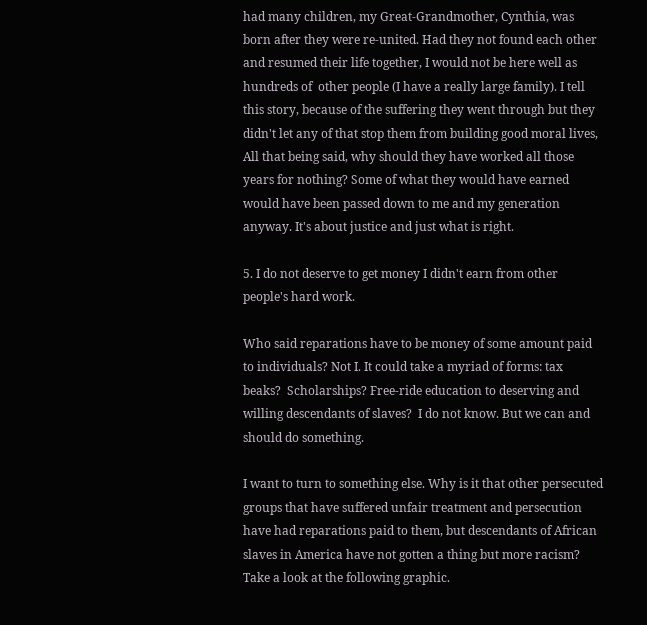had many children, my Great-Grandmother, Cynthia, was born after they were re-united. Had they not found each other and resumed their life together, I would not be here well as hundreds of  other people (I have a really large family). I tell this story, because of the suffering they went through but they didn't let any of that stop them from building good moral lives, All that being said, why should they have worked all those years for nothing? Some of what they would have earned would have been passed down to me and my generation anyway. It's about justice and just what is right.

5. I do not deserve to get money I didn't earn from other people's hard work.

Who said reparations have to be money of some amount paid to individuals? Not I. It could take a myriad of forms: tax beaks?  Scholarships? Free-ride education to deserving and willing descendants of slaves?  I do not know. But we can and should do something.

I want to turn to something else. Why is it that other persecuted groups that have suffered unfair treatment and persecution have had reparations paid to them, but descendants of African slaves in America have not gotten a thing but more racism? Take a look at the following graphic.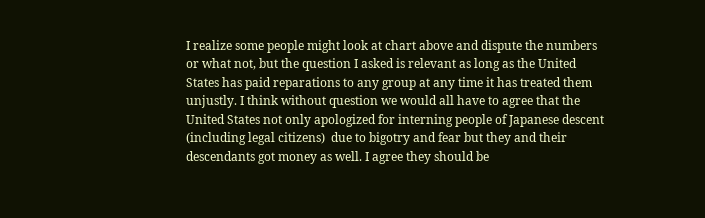I realize some people might look at chart above and dispute the numbers or what not, but the question I asked is relevant as long as the United States has paid reparations to any group at any time it has treated them unjustly. I think without question we would all have to agree that the United States not only apologized for interning people of Japanese descent (including legal citizens)  due to bigotry and fear but they and their descendants got money as well. I agree they should be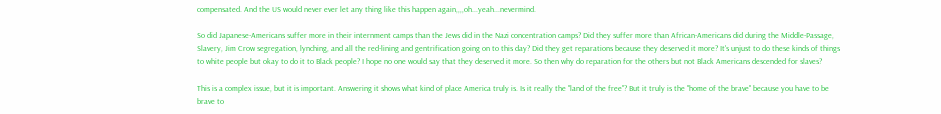compensated. And the US would never ever let any thing like this happen again,,,,oh...yeah...nevermind.

So did Japanese-Americans suffer more in their internment camps than the Jews did in the Nazi concentration camps? Did they suffer more than African-Americans did during the Middle-Passage, Slavery, Jim Crow segregation, lynching, and all the red-lining and gentrification going on to this day? Did they get reparations because they deserved it more? It's unjust to do these kinds of things to white people but okay to do it to Black people? I hope no one would say that they deserved it more. So then why do reparation for the others but not Black Americans descended for slaves?

This is a complex issue, but it is important. Answering it shows what kind of place America truly is. Is it really the "land of the free"? But it truly is the "home of the brave" because you have to be brave to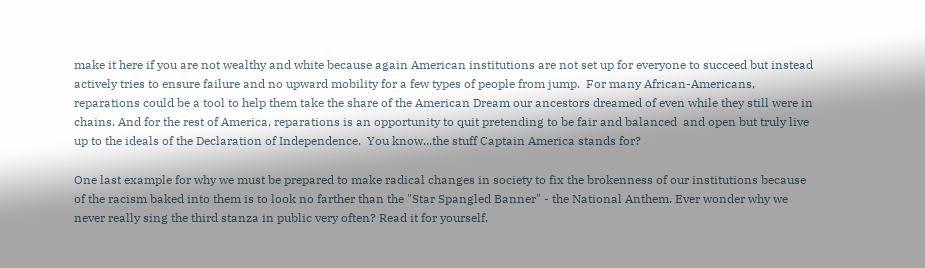make it here if you are not wealthy and white because again American institutions are not set up for everyone to succeed but instead actively tries to ensure failure and no upward mobility for a few types of people from jump.  For many African-Americans, reparations could be a tool to help them take the share of the American Dream our ancestors dreamed of even while they still were in chains. And for the rest of America, reparations is an opportunity to quit pretending to be fair and balanced  and open but truly live up to the ideals of the Declaration of Independence.  You know...the stuff Captain America stands for?

One last example for why we must be prepared to make radical changes in society to fix the brokenness of our institutions because of the racism baked into them is to look no farther than the "Star Spangled Banner" - the National Anthem. Ever wonder why we never really sing the third stanza in public very often? Read it for yourself.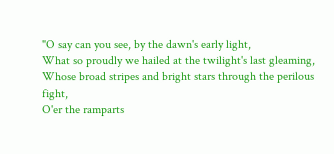"O say can you see, by the dawn's early light,
What so proudly we hailed at the twilight's last gleaming,
Whose broad stripes and bright stars through the perilous fight,
O'er the ramparts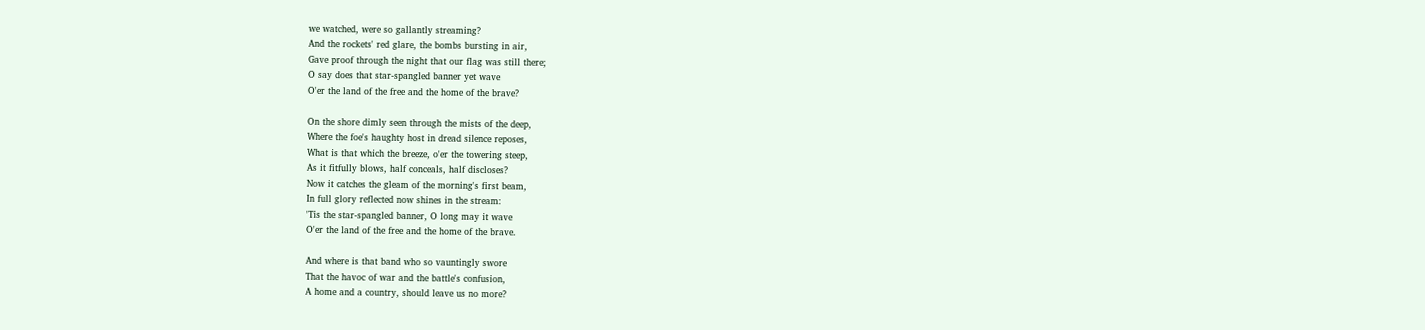we watched, were so gallantly streaming?
And the rockets' red glare, the bombs bursting in air,
Gave proof through the night that our flag was still there;
O say does that star-spangled banner yet wave
O'er the land of the free and the home of the brave?

On the shore dimly seen through the mists of the deep,
Where the foe's haughty host in dread silence reposes,
What is that which the breeze, o'er the towering steep,
As it fitfully blows, half conceals, half discloses?
Now it catches the gleam of the morning's first beam,
In full glory reflected now shines in the stream:
'Tis the star-spangled banner, O long may it wave
O'er the land of the free and the home of the brave.

And where is that band who so vauntingly swore
That the havoc of war and the battle's confusion,
A home and a country, should leave us no more?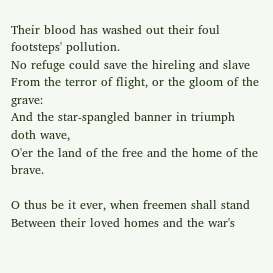Their blood has washed out their foul footsteps' pollution.
No refuge could save the hireling and slave
From the terror of flight, or the gloom of the grave:
And the star-spangled banner in triumph doth wave,
O'er the land of the free and the home of the brave.

O thus be it ever, when freemen shall stand
Between their loved homes and the war's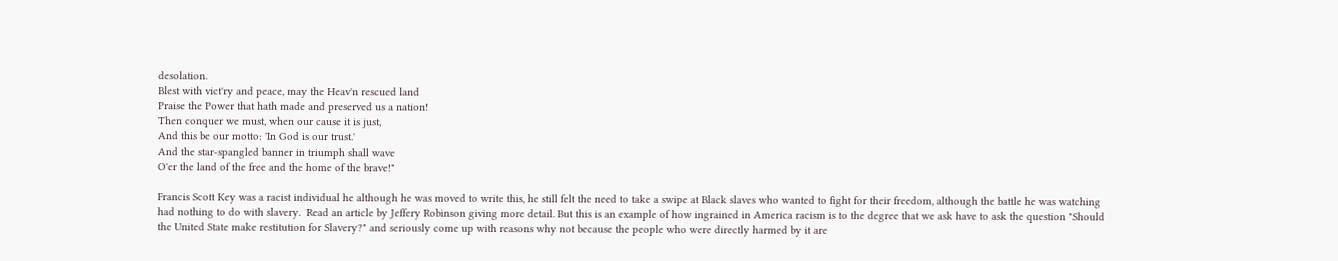desolation.
Blest with vict'ry and peace, may the Heav'n rescued land
Praise the Power that hath made and preserved us a nation!
Then conquer we must, when our cause it is just,
And this be our motto: 'In God is our trust.'
And the star-spangled banner in triumph shall wave
O'er the land of the free and the home of the brave!"

Francis Scott Key was a racist individual he although he was moved to write this, he still felt the need to take a swipe at Black slaves who wanted to fight for their freedom, although the battle he was watching had nothing to do with slavery.  Read an article by Jeffery Robinson giving more detail. But this is an example of how ingrained in America racism is to the degree that we ask have to ask the question "Should the United State make restitution for Slavery?" and seriously come up with reasons why not because the people who were directly harmed by it are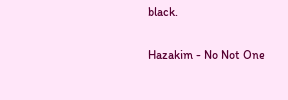black.

Hazakim - No Not One